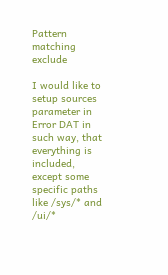Pattern matching exclude

I would like to setup sources parameter in Error DAT in such way, that everything is included, except some specific paths like /sys/* and /ui/*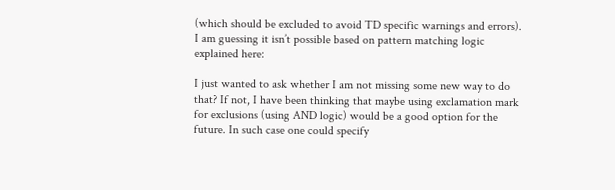(which should be excluded to avoid TD specific warnings and errors). I am guessing it isn’t possible based on pattern matching logic explained here:

I just wanted to ask whether I am not missing some new way to do that? If not, I have been thinking that maybe using exclamation mark for exclusions (using AND logic) would be a good option for the future. In such case one could specify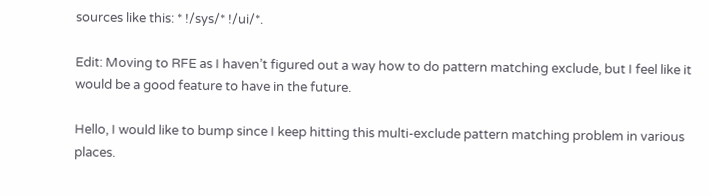sources like this: * !/sys/* !/ui/*.

Edit: Moving to RFE as I haven’t figured out a way how to do pattern matching exclude, but I feel like it would be a good feature to have in the future.

Hello, I would like to bump since I keep hitting this multi-exclude pattern matching problem in various places.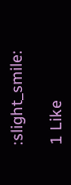:slight_smile:

1 Like